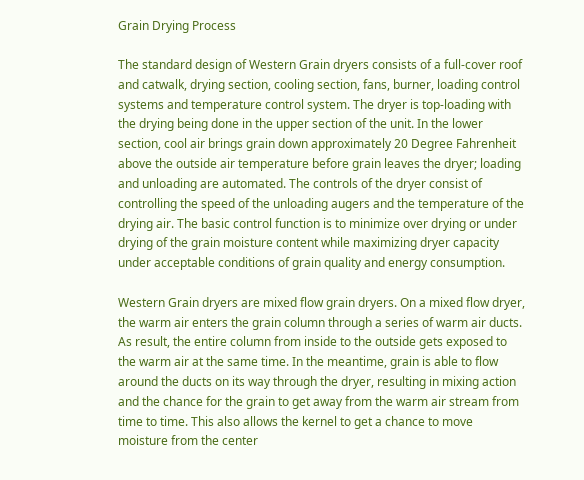Grain Drying Process

The standard design of Western Grain dryers consists of a full-cover roof and catwalk, drying section, cooling section, fans, burner, loading control systems and temperature control system. The dryer is top-loading with the drying being done in the upper section of the unit. In the lower section, cool air brings grain down approximately 20 Degree Fahrenheit above the outside air temperature before grain leaves the dryer; loading and unloading are automated. The controls of the dryer consist of controlling the speed of the unloading augers and the temperature of the drying air. The basic control function is to minimize over drying or under drying of the grain moisture content while maximizing dryer capacity under acceptable conditions of grain quality and energy consumption.

Western Grain dryers are mixed flow grain dryers. On a mixed flow dryer, the warm air enters the grain column through a series of warm air ducts. As result, the entire column from inside to the outside gets exposed to the warm air at the same time. In the meantime, grain is able to flow around the ducts on its way through the dryer, resulting in mixing action and the chance for the grain to get away from the warm air stream from time to time. This also allows the kernel to get a chance to move moisture from the center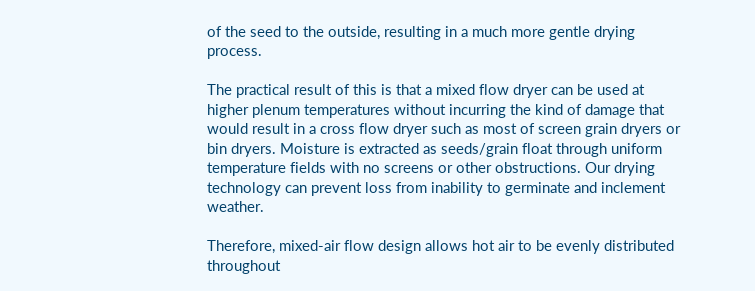of the seed to the outside, resulting in a much more gentle drying process.

The practical result of this is that a mixed flow dryer can be used at higher plenum temperatures without incurring the kind of damage that would result in a cross flow dryer such as most of screen grain dryers or bin dryers. Moisture is extracted as seeds/grain float through uniform temperature fields with no screens or other obstructions. Our drying technology can prevent loss from inability to germinate and inclement weather.

Therefore, mixed-air flow design allows hot air to be evenly distributed throughout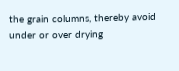the grain columns, thereby avoid under or over drying